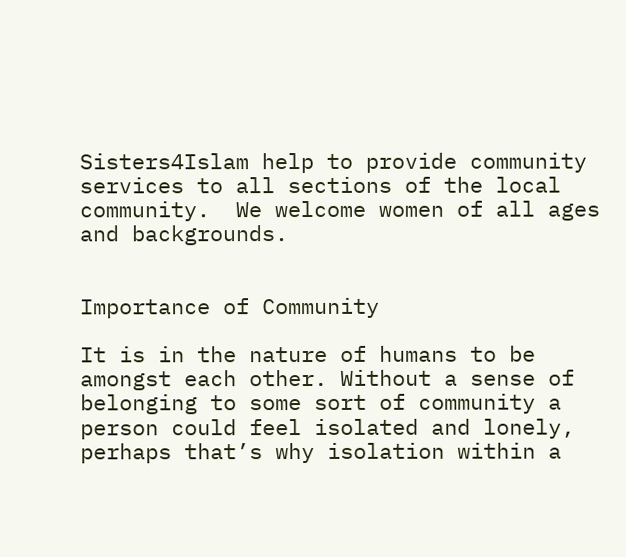Sisters4Islam help to provide community services to all sections of the local community.  We welcome women of all ages and backgrounds.


Importance of Community

It is in the nature of humans to be amongst each other. Without a sense of belonging to some sort of community a person could feel isolated and lonely, perhaps that’s why isolation within a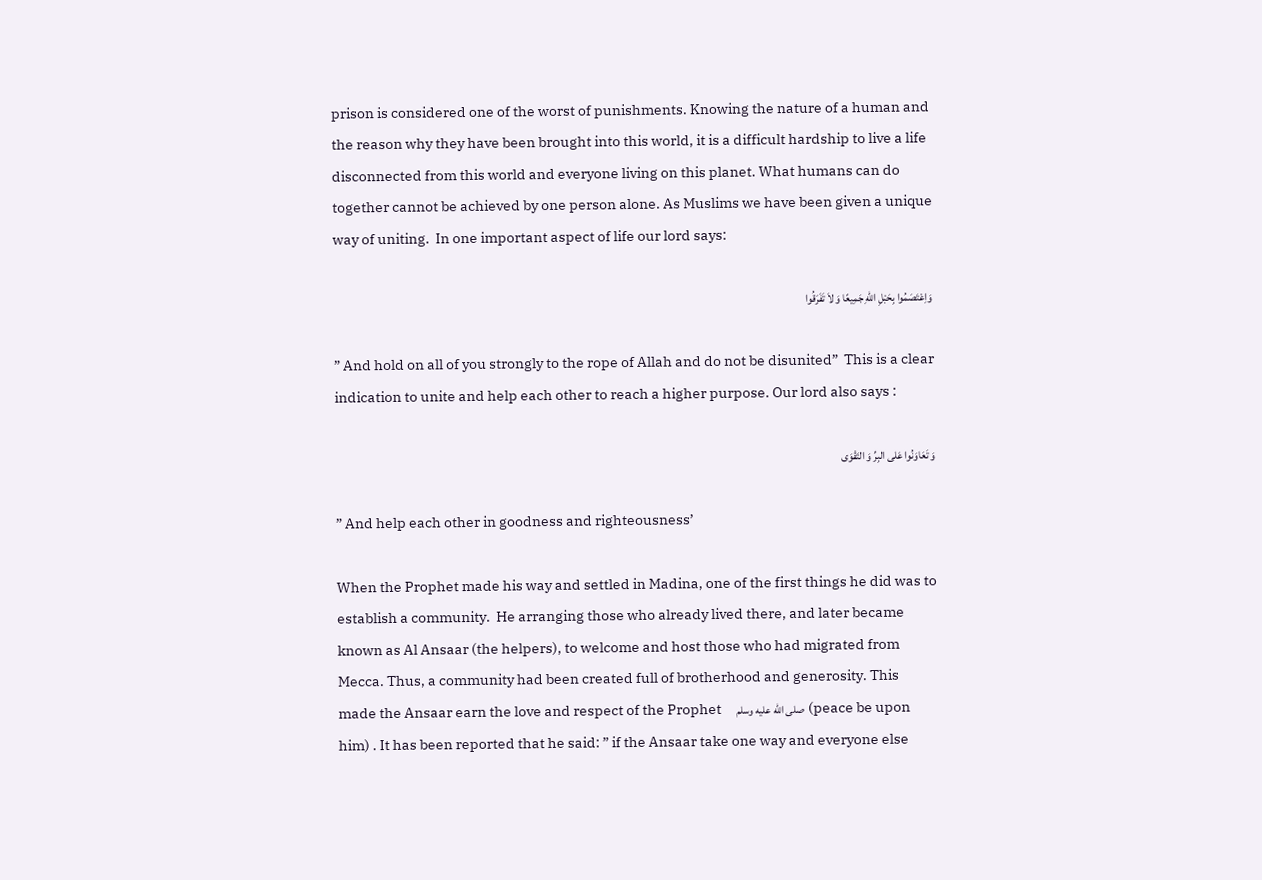prison is considered one of the worst of punishments. Knowing the nature of a human and the reason why they have been brought into this world, it is a difficult hardship to live a life disconnected from this world and everyone living on this planet. What humans can do together cannot be achieved by one person alone. As Muslims we have been given a unique way of uniting.  In one important aspect of life our lord says:

وَاِعْتَصَمُوا بِحَبْلِ اللهِ جَمِيعًا وَ لاَ تَفَرَقُوا

” And hold on all of you strongly to the rope of Allah and do not be disunited”  This is a clear indication to unite and help each other to reach a higher purpose. Our lord also says :

وَ تَعَاوَنُوا عَلى البِرِّ وَ التَقْوَى

” And help each other in goodness and righteousness’

When the Prophet made his way and settled in Madina, one of the first things he did was to establish a community.  He arranging those who already lived there, and later became known as Al Ansaar (the helpers), to welcome and host those who had migrated from Mecca. Thus, a community had been created full of brotherhood and generosity. This made the Ansaar earn the love and respect of the Prophet     صلى الله عليه وسلم  (peace be upon him) . It has been reported that he said: ” if the Ansaar take one way and everyone else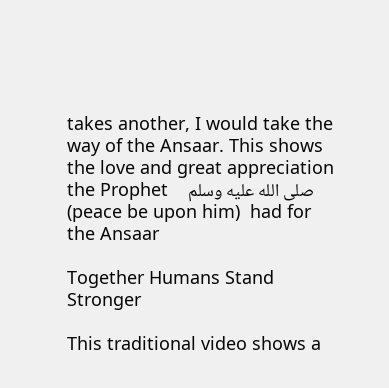takes another, I would take the way of the Ansaar. This shows the love and great appreciation the Prophet    صلى الله عليه وسلم  (peace be upon him)  had for the Ansaar

Together Humans Stand Stronger

This traditional video shows a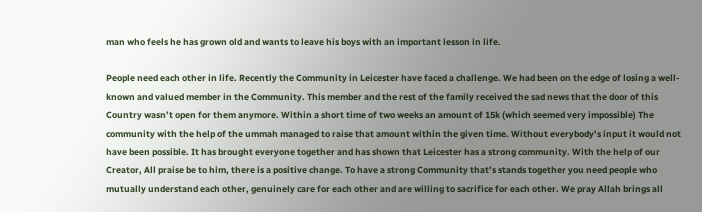man who feels he has grown old and wants to leave his boys with an important lesson in life.

People need each other in life. Recently the Community in Leicester have faced a challenge. We had been on the edge of losing a well-known and valued member in the Community. This member and the rest of the family received the sad news that the door of this Country wasn’t open for them anymore. Within a short time of two weeks an amount of 15k (which seemed very impossible) The community with the help of the ummah managed to raise that amount within the given time. Without everybody’s input it would not have been possible. It has brought everyone together and has shown that Leicester has a strong community. With the help of our Creator, All praise be to him, there is a positive change. To have a strong Community that’s stands together you need people who mutually understand each other, genuinely care for each other and are willing to sacrifice for each other. We pray Allah brings all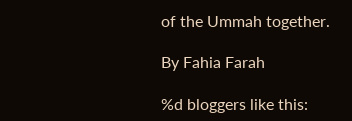of the Ummah together.

By Fahia Farah

%d bloggers like this: